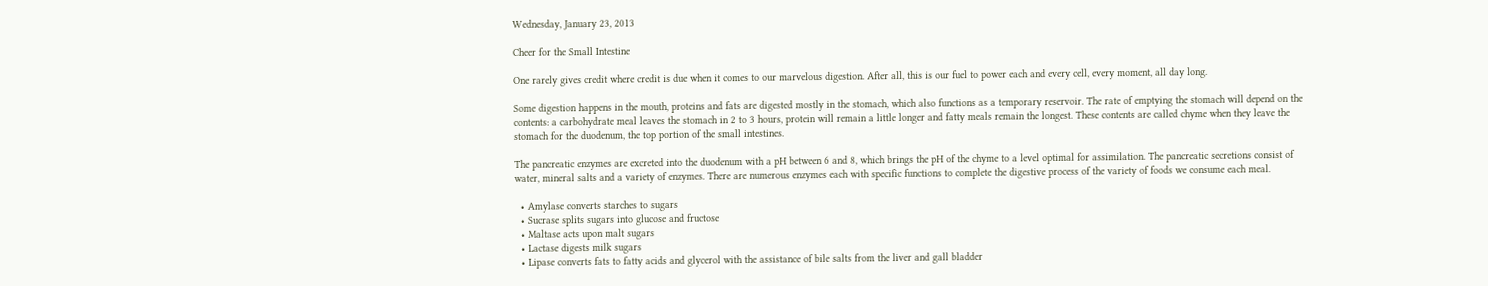Wednesday, January 23, 2013

Cheer for the Small Intestine

One rarely gives credit where credit is due when it comes to our marvelous digestion. After all, this is our fuel to power each and every cell, every moment, all day long.

Some digestion happens in the mouth, proteins and fats are digested mostly in the stomach, which also functions as a temporary reservoir. The rate of emptying the stomach will depend on the contents: a carbohydrate meal leaves the stomach in 2 to 3 hours, protein will remain a little longer and fatty meals remain the longest. These contents are called chyme when they leave the stomach for the duodenum, the top portion of the small intestines.

The pancreatic enzymes are excreted into the duodenum with a pH between 6 and 8, which brings the pH of the chyme to a level optimal for assimilation. The pancreatic secretions consist of water, mineral salts and a variety of enzymes. There are numerous enzymes each with specific functions to complete the digestive process of the variety of foods we consume each meal.

  • Amylase converts starches to sugars
  • Sucrase splits sugars into glucose and fructose
  • Maltase acts upon malt sugars
  • Lactase digests milk sugars
  • Lipase converts fats to fatty acids and glycerol with the assistance of bile salts from the liver and gall bladder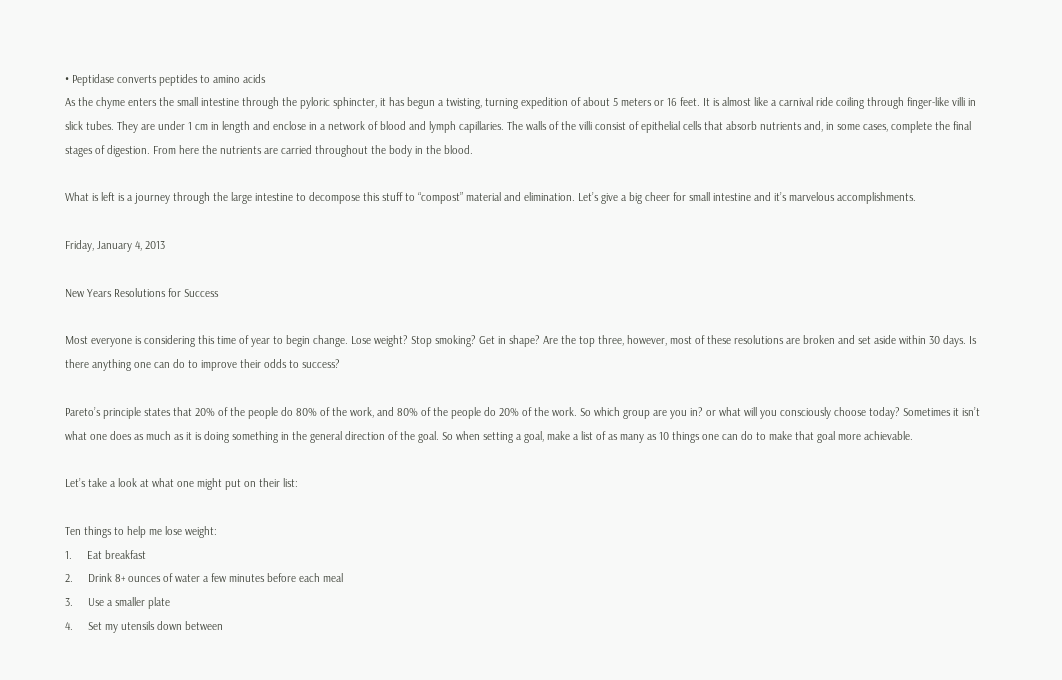• Peptidase converts peptides to amino acids
As the chyme enters the small intestine through the pyloric sphincter, it has begun a twisting, turning expedition of about 5 meters or 16 feet. It is almost like a carnival ride coiling through finger-like villi in slick tubes. They are under 1 cm in length and enclose in a network of blood and lymph capillaries. The walls of the villi consist of epithelial cells that absorb nutrients and, in some cases, complete the final stages of digestion. From here the nutrients are carried throughout the body in the blood.

What is left is a journey through the large intestine to decompose this stuff to “compost” material and elimination. Let’s give a big cheer for small intestine and it’s marvelous accomplishments.

Friday, January 4, 2013

New Years Resolutions for Success

Most everyone is considering this time of year to begin change. Lose weight? Stop smoking? Get in shape? Are the top three, however, most of these resolutions are broken and set aside within 30 days. Is there anything one can do to improve their odds to success?

Pareto’s principle states that 20% of the people do 80% of the work, and 80% of the people do 20% of the work. So which group are you in? or what will you consciously choose today? Sometimes it isn’t what one does as much as it is doing something in the general direction of the goal. So when setting a goal, make a list of as many as 10 things one can do to make that goal more achievable.

Let’s take a look at what one might put on their list:

Ten things to help me lose weight:
1.     Eat breakfast
2.     Drink 8+ ounces of water a few minutes before each meal
3.     Use a smaller plate
4.     Set my utensils down between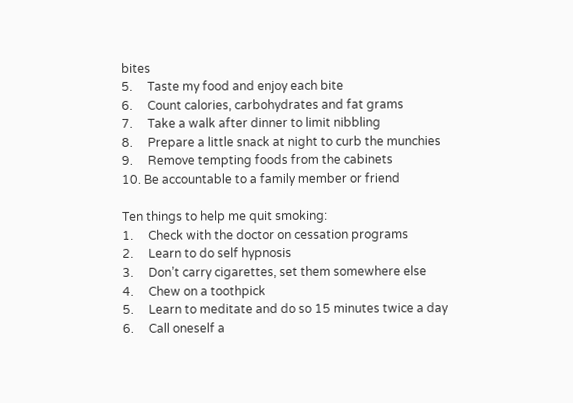bites
5.     Taste my food and enjoy each bite
6.     Count calories, carbohydrates and fat grams
7.     Take a walk after dinner to limit nibbling
8.     Prepare a little snack at night to curb the munchies
9.     Remove tempting foods from the cabinets
10. Be accountable to a family member or friend

Ten things to help me quit smoking:
1.     Check with the doctor on cessation programs
2.     Learn to do self hypnosis
3.     Don’t carry cigarettes, set them somewhere else
4.     Chew on a toothpick
5.     Learn to meditate and do so 15 minutes twice a day
6.     Call oneself a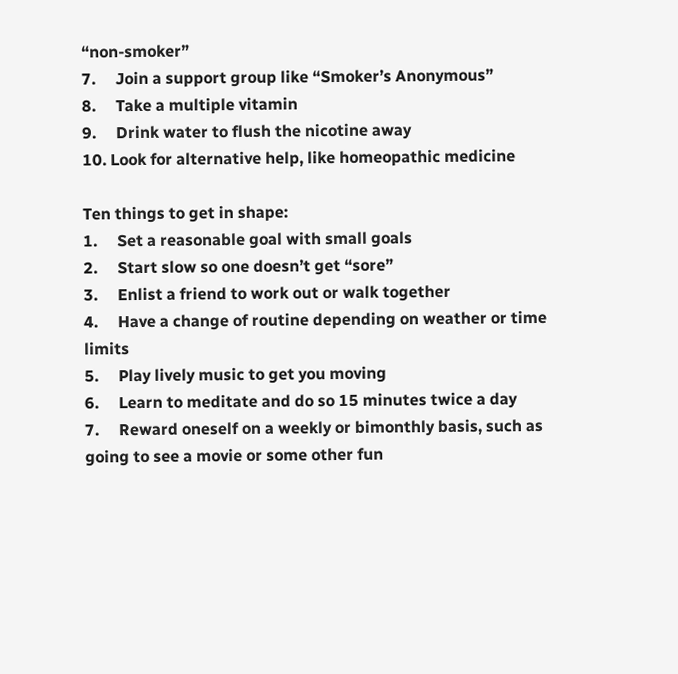“non-smoker”
7.     Join a support group like “Smoker’s Anonymous”
8.     Take a multiple vitamin
9.     Drink water to flush the nicotine away
10. Look for alternative help, like homeopathic medicine

Ten things to get in shape:
1.     Set a reasonable goal with small goals
2.     Start slow so one doesn’t get “sore”
3.     Enlist a friend to work out or walk together
4.     Have a change of routine depending on weather or time limits
5.     Play lively music to get you moving
6.     Learn to meditate and do so 15 minutes twice a day
7.     Reward oneself on a weekly or bimonthly basis, such as going to see a movie or some other fun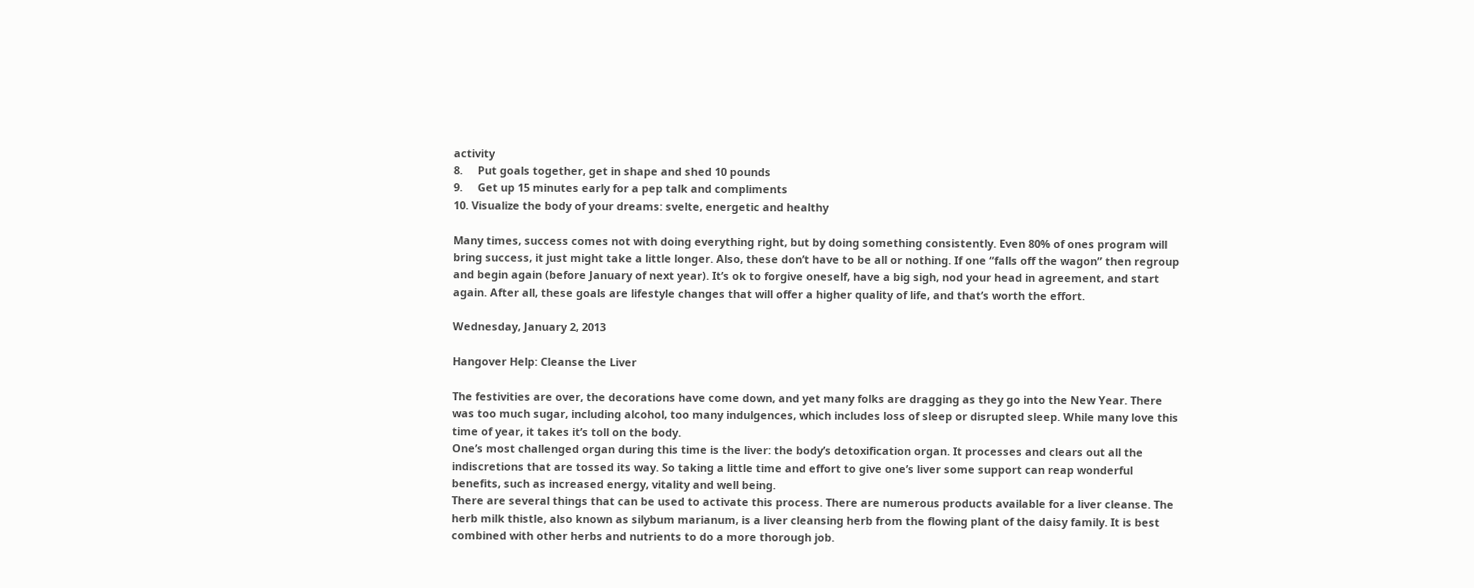activity
8.     Put goals together, get in shape and shed 10 pounds
9.     Get up 15 minutes early for a pep talk and compliments
10. Visualize the body of your dreams: svelte, energetic and healthy

Many times, success comes not with doing everything right, but by doing something consistently. Even 80% of ones program will bring success, it just might take a little longer. Also, these don’t have to be all or nothing. If one “falls off the wagon” then regroup and begin again (before January of next year). It’s ok to forgive oneself, have a big sigh, nod your head in agreement, and start again. After all, these goals are lifestyle changes that will offer a higher quality of life, and that’s worth the effort.

Wednesday, January 2, 2013

Hangover Help: Cleanse the Liver

The festivities are over, the decorations have come down, and yet many folks are dragging as they go into the New Year. There was too much sugar, including alcohol, too many indulgences, which includes loss of sleep or disrupted sleep. While many love this time of year, it takes it’s toll on the body.
One’s most challenged organ during this time is the liver: the body’s detoxification organ. It processes and clears out all the indiscretions that are tossed its way. So taking a little time and effort to give one’s liver some support can reap wonderful benefits, such as increased energy, vitality and well being.
There are several things that can be used to activate this process. There are numerous products available for a liver cleanse. The herb milk thistle, also known as silybum marianum, is a liver cleansing herb from the flowing plant of the daisy family. It is best combined with other herbs and nutrients to do a more thorough job.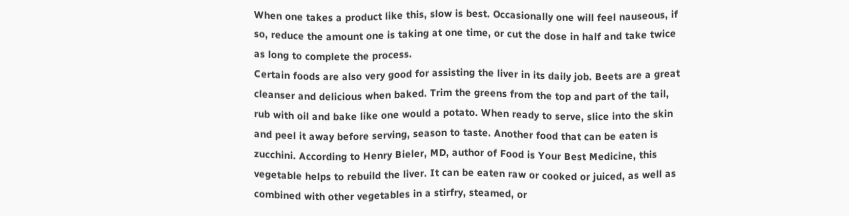When one takes a product like this, slow is best. Occasionally one will feel nauseous, if so, reduce the amount one is taking at one time, or cut the dose in half and take twice as long to complete the process.
Certain foods are also very good for assisting the liver in its daily job. Beets are a great cleanser and delicious when baked. Trim the greens from the top and part of the tail, rub with oil and bake like one would a potato. When ready to serve, slice into the skin and peel it away before serving, season to taste. Another food that can be eaten is zucchini. According to Henry Bieler, MD, author of Food is Your Best Medicine, this vegetable helps to rebuild the liver. It can be eaten raw or cooked or juiced, as well as combined with other vegetables in a stirfry, steamed, or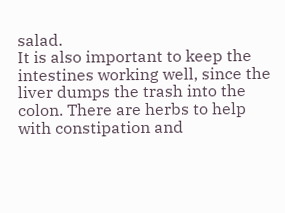salad.
It is also important to keep the intestines working well, since the liver dumps the trash into the colon. There are herbs to help with constipation and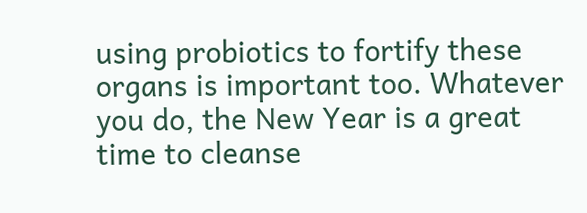using probiotics to fortify these organs is important too. Whatever you do, the New Year is a great time to cleanse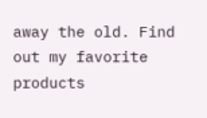away the old. Find out my favorite products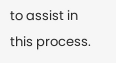to assist in this process.